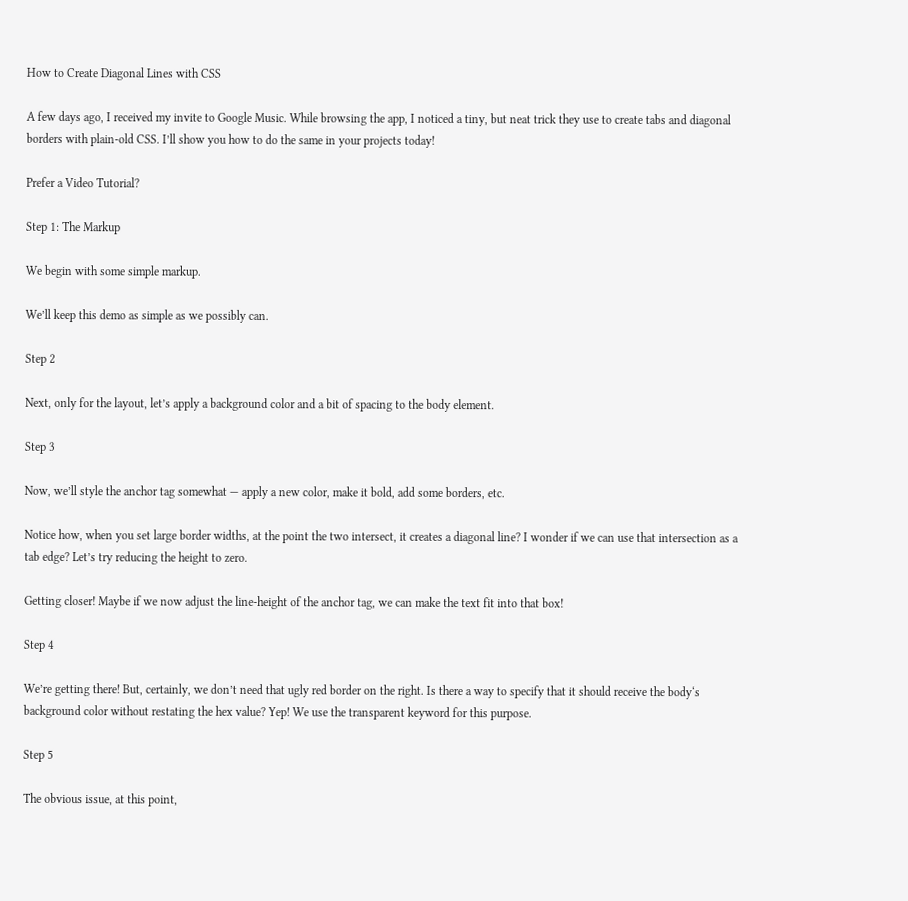How to Create Diagonal Lines with CSS

A few days ago, I received my invite to Google Music. While browsing the app, I noticed a tiny, but neat trick they use to create tabs and diagonal borders with plain-old CSS. I’ll show you how to do the same in your projects today!

Prefer a Video Tutorial?

Step 1: The Markup

We begin with some simple markup.

We’ll keep this demo as simple as we possibly can.

Step 2

Next, only for the layout, let’s apply a background color and a bit of spacing to the body element.

Step 3

Now, we’ll style the anchor tag somewhat — apply a new color, make it bold, add some borders, etc.

Notice how, when you set large border widths, at the point the two intersect, it creates a diagonal line? I wonder if we can use that intersection as a tab edge? Let’s try reducing the height to zero.

Getting closer! Maybe if we now adjust the line-height of the anchor tag, we can make the text fit into that box!

Step 4

We’re getting there! But, certainly, we don’t need that ugly red border on the right. Is there a way to specify that it should receive the body‘s background color without restating the hex value? Yep! We use the transparent keyword for this purpose.

Step 5

The obvious issue, at this point,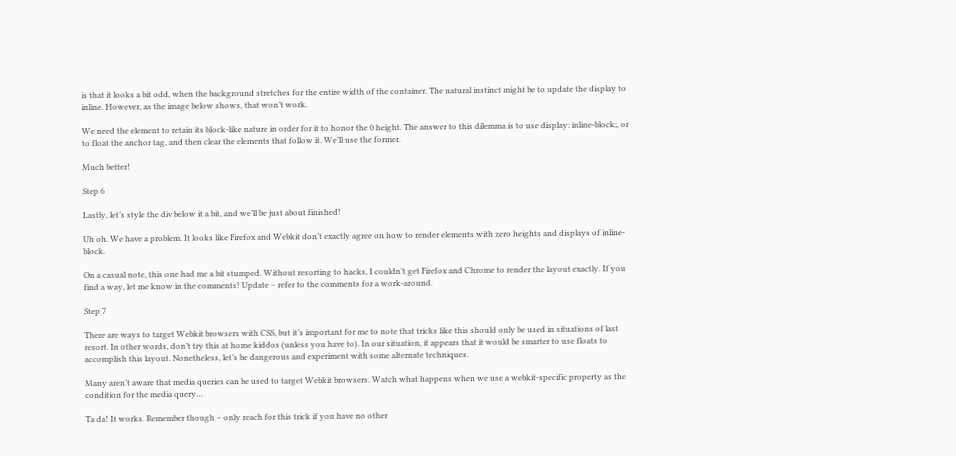is that it looks a bit odd, when the background stretches for the entire width of the container. The natural instinct might be to update the display to inline. However, as the image below shows, that won’t work.

We need the element to retain its block-like nature in order for it to honor the 0 height. The answer to this dilemma is to use display: inline-block;, or to float the anchor tag, and then clear the elements that follow it. We’ll use the former.

Much better!

Step 6

Lastly, let’s style the div below it a bit, and we’ll be just about finished!

Uh oh. We have a problem. It looks like Firefox and Webkit don’t exactly agree on how to render elements with zero heights and displays of inline-block.

On a casual note, this one had me a bit stumped. Without resorting to hacks, I couldn’t get Firefox and Chrome to render the layout exactly. If you find a way, let me know in the comments! Update – refer to the comments for a work-around.

Step 7

There are ways to target Webkit browsers with CSS, but it’s important for me to note that tricks like this should only be used in situations of last resort. In other words, don’t try this at home kiddos (unless you have to). In our situation, it appears that it would be smarter to use floats to accomplish this layout. Nonetheless, let’s be dangerous and experiment with some alternate techniques.

Many aren’t aware that media queries can be used to target Webkit browsers. Watch what happens when we use a webkit-specific property as the condition for the media query…

Ta da! It works. Remember though – only reach for this trick if you have no other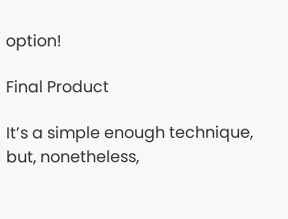option!

Final Product

It’s a simple enough technique, but, nonetheless,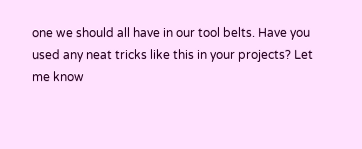one we should all have in our tool belts. Have you used any neat tricks like this in your projects? Let me know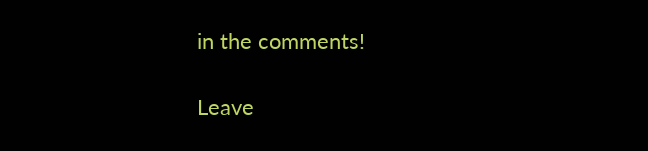in the comments!

Leave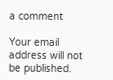a comment

Your email address will not be published.